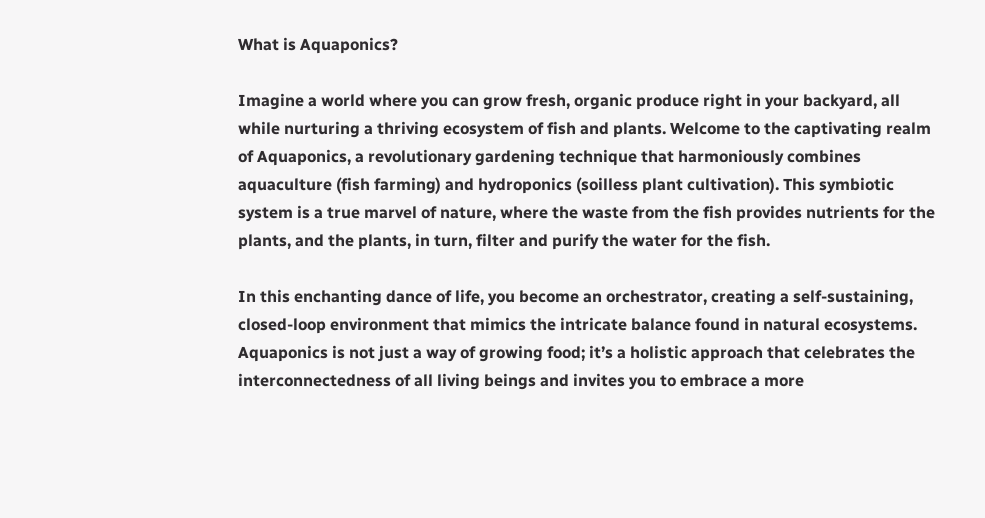What is Aquaponics?

Imagine a world where you can grow fresh, organic produce right in your backyard, all while nurturing a thriving ecosystem of fish and plants. Welcome to the captivating realm of Aquaponics, a revolutionary gardening technique that harmoniously combines aquaculture (fish farming) and hydroponics (soilless plant cultivation). This symbiotic system is a true marvel of nature, where the waste from the fish provides nutrients for the plants, and the plants, in turn, filter and purify the water for the fish.

In this enchanting dance of life, you become an orchestrator, creating a self-sustaining, closed-loop environment that mimics the intricate balance found in natural ecosystems. Aquaponics is not just a way of growing food; it’s a holistic approach that celebrates the interconnectedness of all living beings and invites you to embrace a more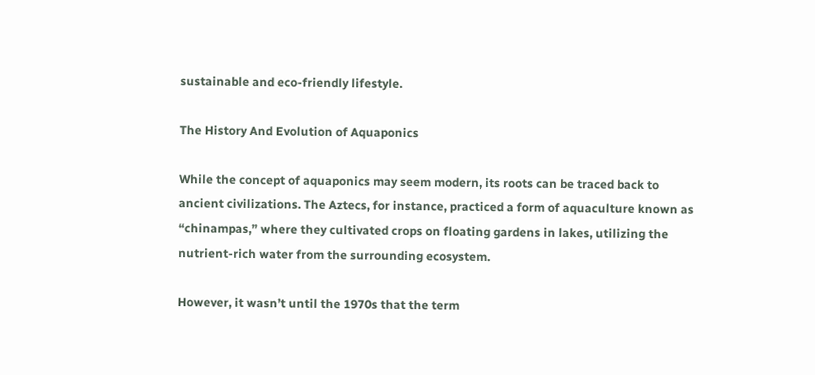sustainable and eco-friendly lifestyle.

The History And Evolution of Aquaponics

While the concept of aquaponics may seem modern, its roots can be traced back to ancient civilizations. The Aztecs, for instance, practiced a form of aquaculture known as “chinampas,” where they cultivated crops on floating gardens in lakes, utilizing the nutrient-rich water from the surrounding ecosystem.

However, it wasn’t until the 1970s that the term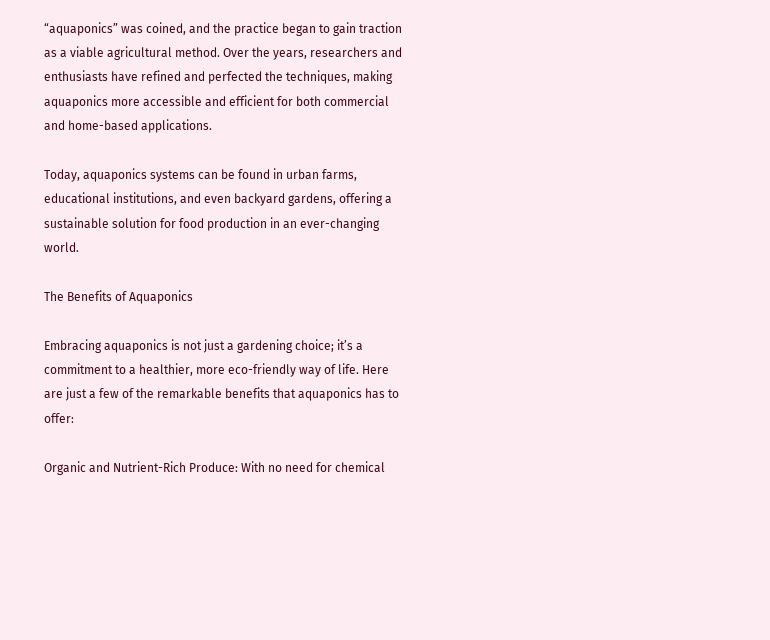“aquaponics” was coined, and the practice began to gain traction as a viable agricultural method. Over the years, researchers and enthusiasts have refined and perfected the techniques, making aquaponics more accessible and efficient for both commercial and home-based applications.

Today, aquaponics systems can be found in urban farms, educational institutions, and even backyard gardens, offering a sustainable solution for food production in an ever-changing world.

The Benefits of Aquaponics

Embracing aquaponics is not just a gardening choice; it’s a commitment to a healthier, more eco-friendly way of life. Here are just a few of the remarkable benefits that aquaponics has to offer:

Organic and Nutrient-Rich Produce: With no need for chemical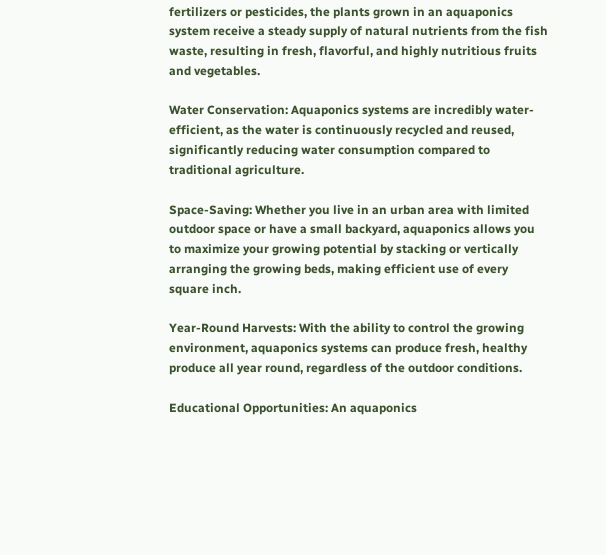fertilizers or pesticides, the plants grown in an aquaponics system receive a steady supply of natural nutrients from the fish waste, resulting in fresh, flavorful, and highly nutritious fruits and vegetables.

Water Conservation: Aquaponics systems are incredibly water-efficient, as the water is continuously recycled and reused, significantly reducing water consumption compared to traditional agriculture.

Space-Saving: Whether you live in an urban area with limited outdoor space or have a small backyard, aquaponics allows you to maximize your growing potential by stacking or vertically arranging the growing beds, making efficient use of every square inch.

Year-Round Harvests: With the ability to control the growing environment, aquaponics systems can produce fresh, healthy produce all year round, regardless of the outdoor conditions.

Educational Opportunities: An aquaponics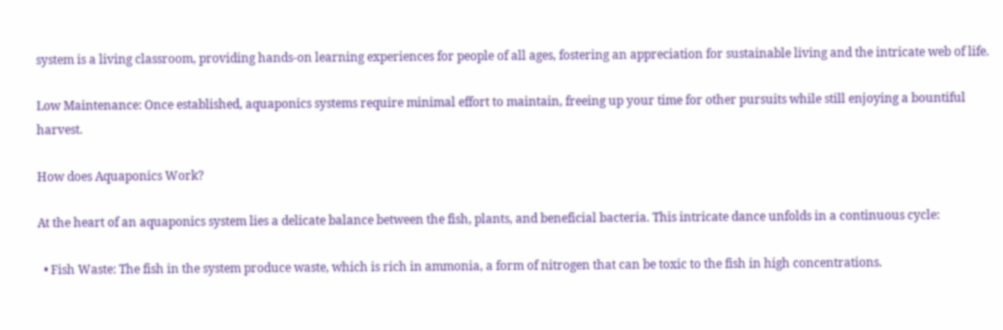system is a living classroom, providing hands-on learning experiences for people of all ages, fostering an appreciation for sustainable living and the intricate web of life.

Low Maintenance: Once established, aquaponics systems require minimal effort to maintain, freeing up your time for other pursuits while still enjoying a bountiful harvest.

How does Aquaponics Work?

At the heart of an aquaponics system lies a delicate balance between the fish, plants, and beneficial bacteria. This intricate dance unfolds in a continuous cycle:

  • Fish Waste: The fish in the system produce waste, which is rich in ammonia, a form of nitrogen that can be toxic to the fish in high concentrations.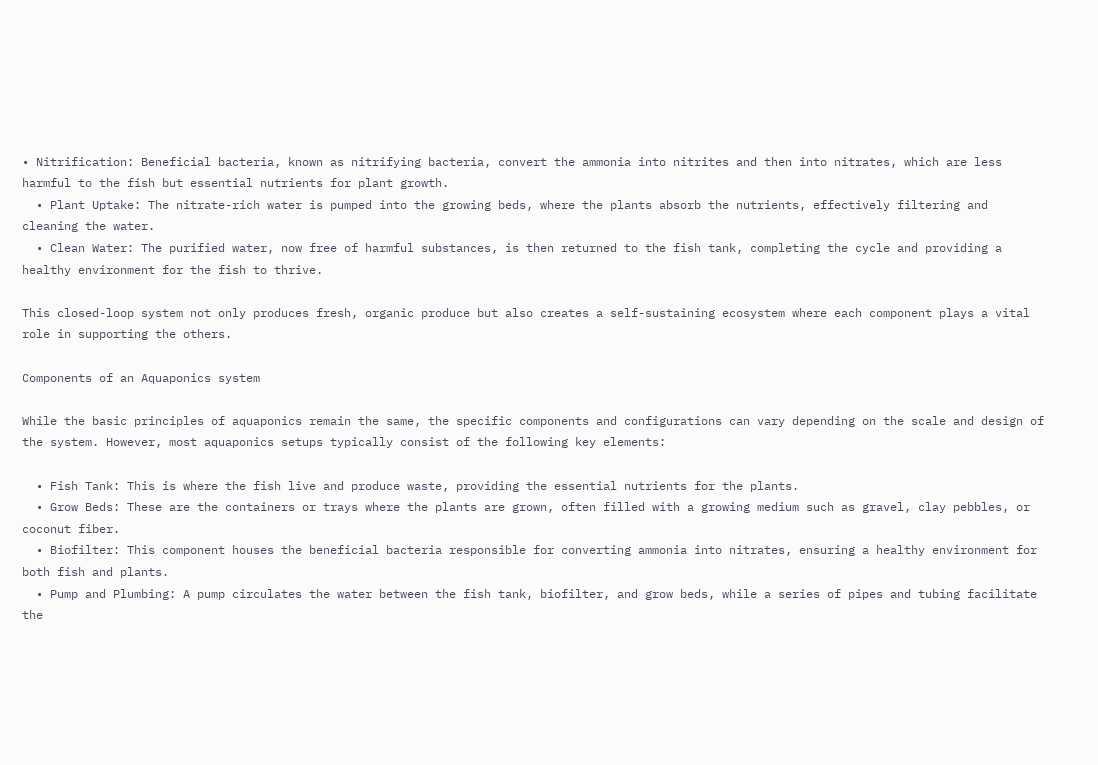• Nitrification: Beneficial bacteria, known as nitrifying bacteria, convert the ammonia into nitrites and then into nitrates, which are less harmful to the fish but essential nutrients for plant growth.
  • Plant Uptake: The nitrate-rich water is pumped into the growing beds, where the plants absorb the nutrients, effectively filtering and cleaning the water.
  • Clean Water: The purified water, now free of harmful substances, is then returned to the fish tank, completing the cycle and providing a healthy environment for the fish to thrive.

This closed-loop system not only produces fresh, organic produce but also creates a self-sustaining ecosystem where each component plays a vital role in supporting the others.

Components of an Aquaponics system

While the basic principles of aquaponics remain the same, the specific components and configurations can vary depending on the scale and design of the system. However, most aquaponics setups typically consist of the following key elements:

  • Fish Tank: This is where the fish live and produce waste, providing the essential nutrients for the plants.
  • Grow Beds: These are the containers or trays where the plants are grown, often filled with a growing medium such as gravel, clay pebbles, or coconut fiber.
  • Biofilter: This component houses the beneficial bacteria responsible for converting ammonia into nitrates, ensuring a healthy environment for both fish and plants.
  • Pump and Plumbing: A pump circulates the water between the fish tank, biofilter, and grow beds, while a series of pipes and tubing facilitate the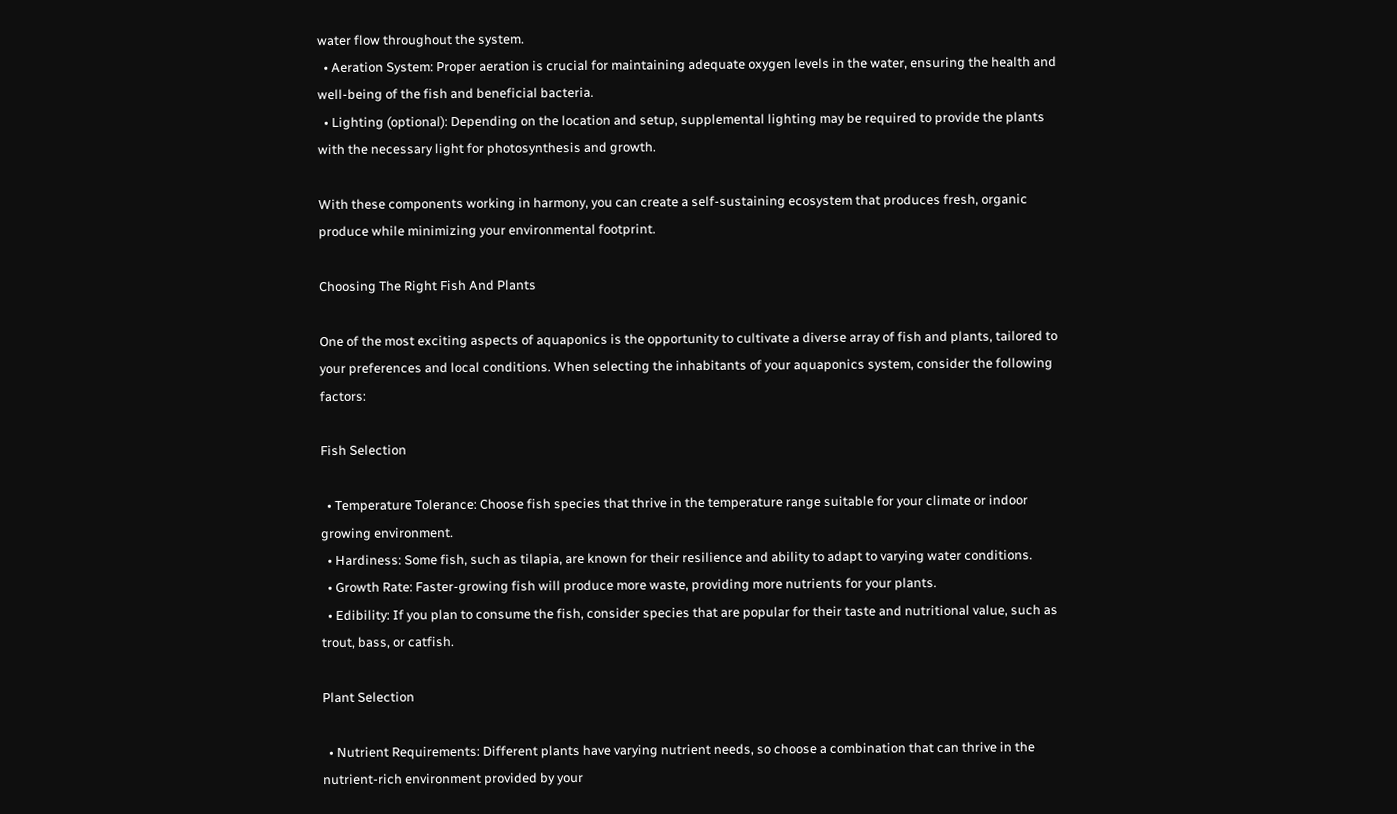water flow throughout the system.
  • Aeration System: Proper aeration is crucial for maintaining adequate oxygen levels in the water, ensuring the health and well-being of the fish and beneficial bacteria.
  • Lighting (optional): Depending on the location and setup, supplemental lighting may be required to provide the plants with the necessary light for photosynthesis and growth.

With these components working in harmony, you can create a self-sustaining ecosystem that produces fresh, organic produce while minimizing your environmental footprint.

Choosing The Right Fish And Plants

One of the most exciting aspects of aquaponics is the opportunity to cultivate a diverse array of fish and plants, tailored to your preferences and local conditions. When selecting the inhabitants of your aquaponics system, consider the following factors:

Fish Selection

  • Temperature Tolerance: Choose fish species that thrive in the temperature range suitable for your climate or indoor growing environment.
  • Hardiness: Some fish, such as tilapia, are known for their resilience and ability to adapt to varying water conditions.
  • Growth Rate: Faster-growing fish will produce more waste, providing more nutrients for your plants.
  • Edibility: If you plan to consume the fish, consider species that are popular for their taste and nutritional value, such as trout, bass, or catfish.

Plant Selection

  • Nutrient Requirements: Different plants have varying nutrient needs, so choose a combination that can thrive in the nutrient-rich environment provided by your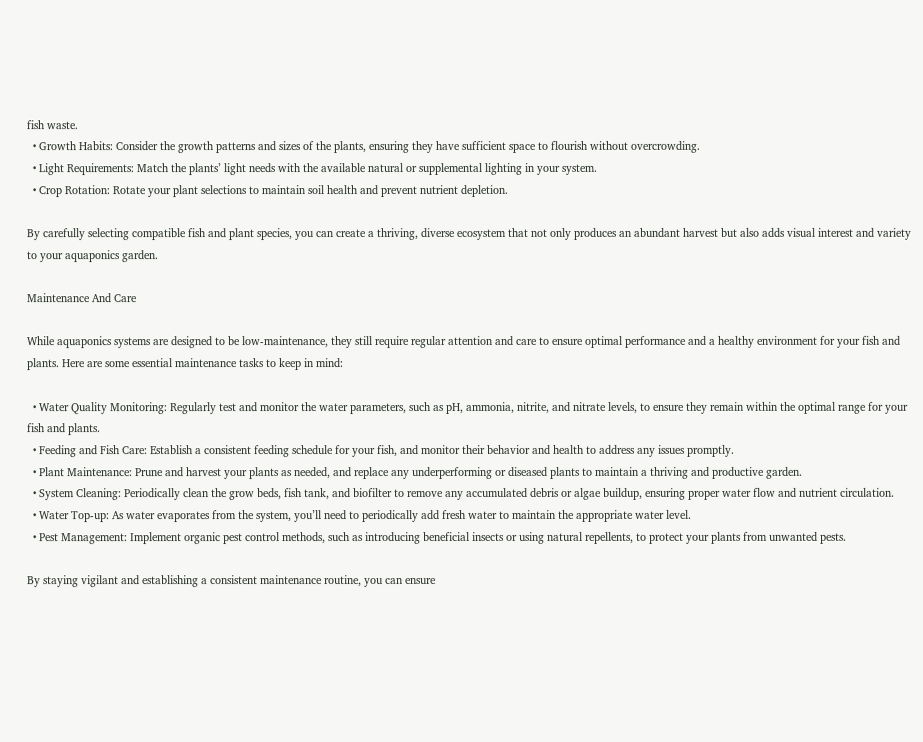fish waste.
  • Growth Habits: Consider the growth patterns and sizes of the plants, ensuring they have sufficient space to flourish without overcrowding.
  • Light Requirements: Match the plants’ light needs with the available natural or supplemental lighting in your system.
  • Crop Rotation: Rotate your plant selections to maintain soil health and prevent nutrient depletion.

By carefully selecting compatible fish and plant species, you can create a thriving, diverse ecosystem that not only produces an abundant harvest but also adds visual interest and variety to your aquaponics garden.

Maintenance And Care

While aquaponics systems are designed to be low-maintenance, they still require regular attention and care to ensure optimal performance and a healthy environment for your fish and plants. Here are some essential maintenance tasks to keep in mind:

  • Water Quality Monitoring: Regularly test and monitor the water parameters, such as pH, ammonia, nitrite, and nitrate levels, to ensure they remain within the optimal range for your fish and plants.
  • Feeding and Fish Care: Establish a consistent feeding schedule for your fish, and monitor their behavior and health to address any issues promptly.
  • Plant Maintenance: Prune and harvest your plants as needed, and replace any underperforming or diseased plants to maintain a thriving and productive garden.
  • System Cleaning: Periodically clean the grow beds, fish tank, and biofilter to remove any accumulated debris or algae buildup, ensuring proper water flow and nutrient circulation.
  • Water Top-up: As water evaporates from the system, you’ll need to periodically add fresh water to maintain the appropriate water level.
  • Pest Management: Implement organic pest control methods, such as introducing beneficial insects or using natural repellents, to protect your plants from unwanted pests.

By staying vigilant and establishing a consistent maintenance routine, you can ensure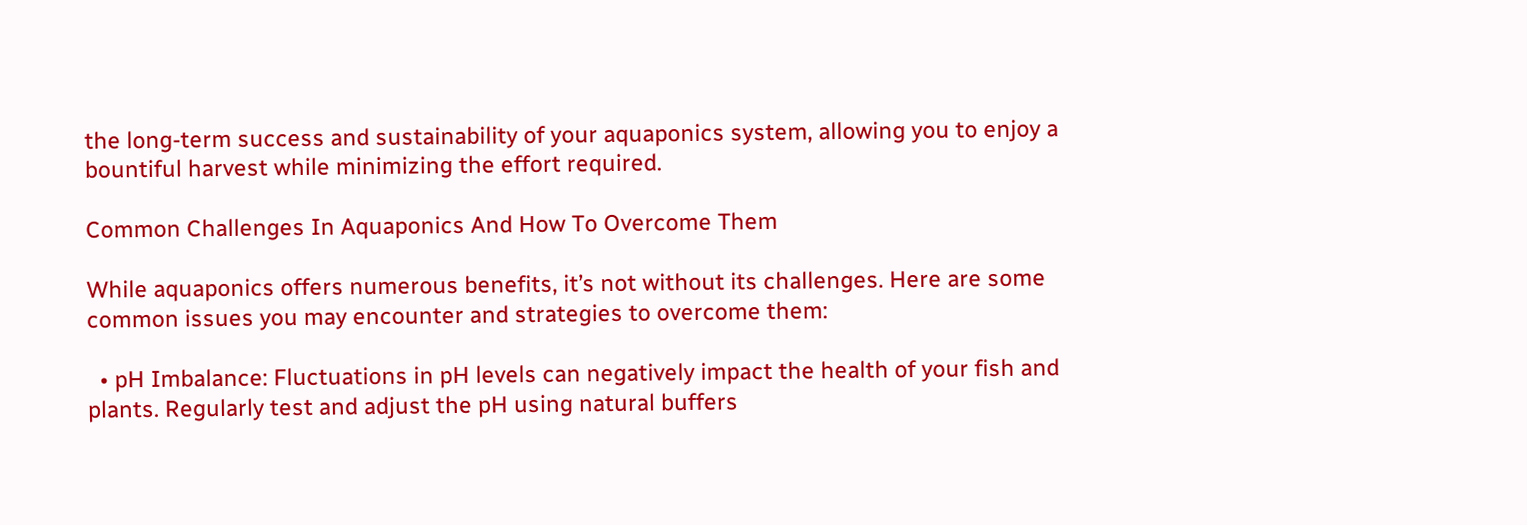the long-term success and sustainability of your aquaponics system, allowing you to enjoy a bountiful harvest while minimizing the effort required.

Common Challenges In Aquaponics And How To Overcome Them

While aquaponics offers numerous benefits, it’s not without its challenges. Here are some common issues you may encounter and strategies to overcome them:

  • pH Imbalance: Fluctuations in pH levels can negatively impact the health of your fish and plants. Regularly test and adjust the pH using natural buffers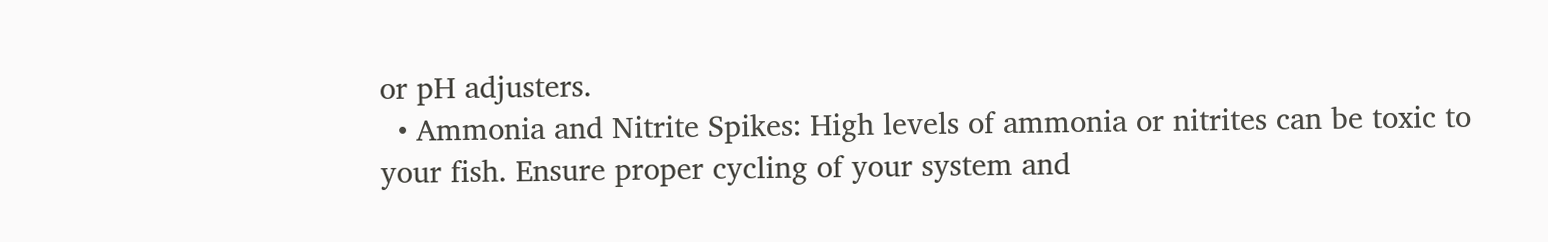or pH adjusters.
  • Ammonia and Nitrite Spikes: High levels of ammonia or nitrites can be toxic to your fish. Ensure proper cycling of your system and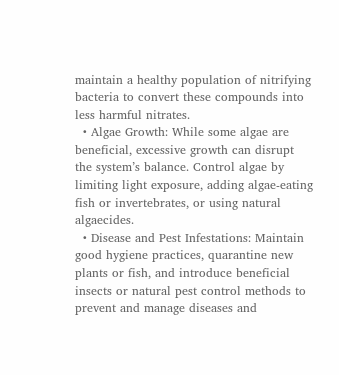maintain a healthy population of nitrifying bacteria to convert these compounds into less harmful nitrates.
  • Algae Growth: While some algae are beneficial, excessive growth can disrupt the system’s balance. Control algae by limiting light exposure, adding algae-eating fish or invertebrates, or using natural algaecides.
  • Disease and Pest Infestations: Maintain good hygiene practices, quarantine new plants or fish, and introduce beneficial insects or natural pest control methods to prevent and manage diseases and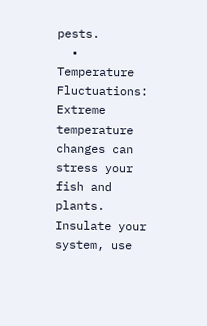pests.
  • Temperature Fluctuations: Extreme temperature changes can stress your fish and plants. Insulate your system, use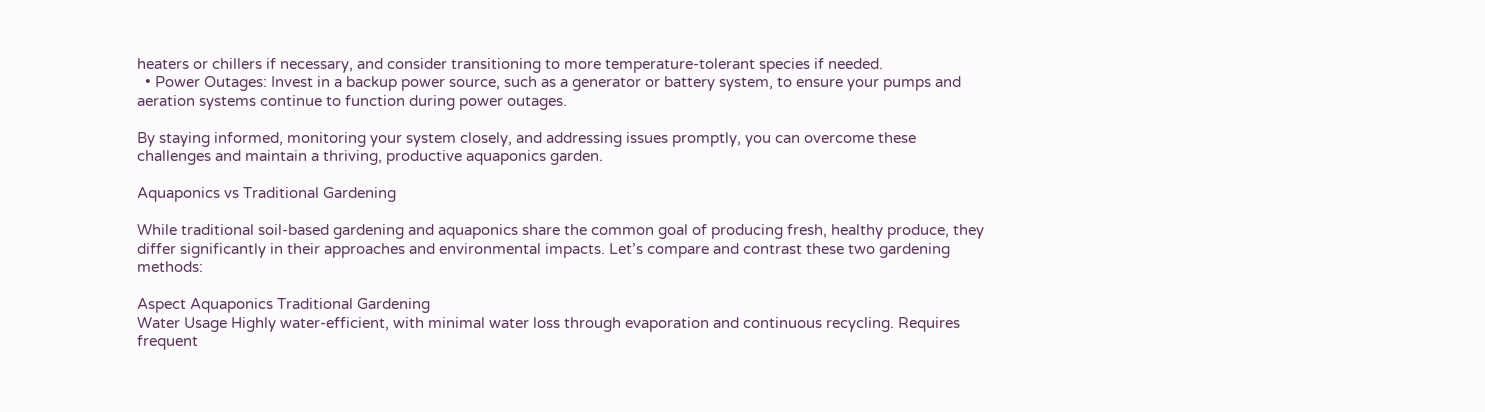heaters or chillers if necessary, and consider transitioning to more temperature-tolerant species if needed.
  • Power Outages: Invest in a backup power source, such as a generator or battery system, to ensure your pumps and aeration systems continue to function during power outages.

By staying informed, monitoring your system closely, and addressing issues promptly, you can overcome these challenges and maintain a thriving, productive aquaponics garden.

Aquaponics vs Traditional Gardening

While traditional soil-based gardening and aquaponics share the common goal of producing fresh, healthy produce, they differ significantly in their approaches and environmental impacts. Let’s compare and contrast these two gardening methods:

Aspect Aquaponics Traditional Gardening
Water Usage Highly water-efficient, with minimal water loss through evaporation and continuous recycling. Requires frequent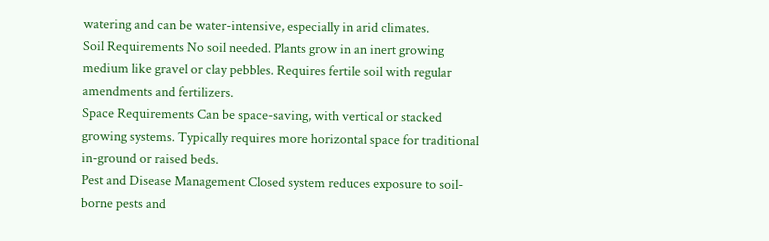watering and can be water-intensive, especially in arid climates.
Soil Requirements No soil needed. Plants grow in an inert growing medium like gravel or clay pebbles. Requires fertile soil with regular amendments and fertilizers.
Space Requirements Can be space-saving, with vertical or stacked growing systems. Typically requires more horizontal space for traditional in-ground or raised beds.
Pest and Disease Management Closed system reduces exposure to soil-borne pests and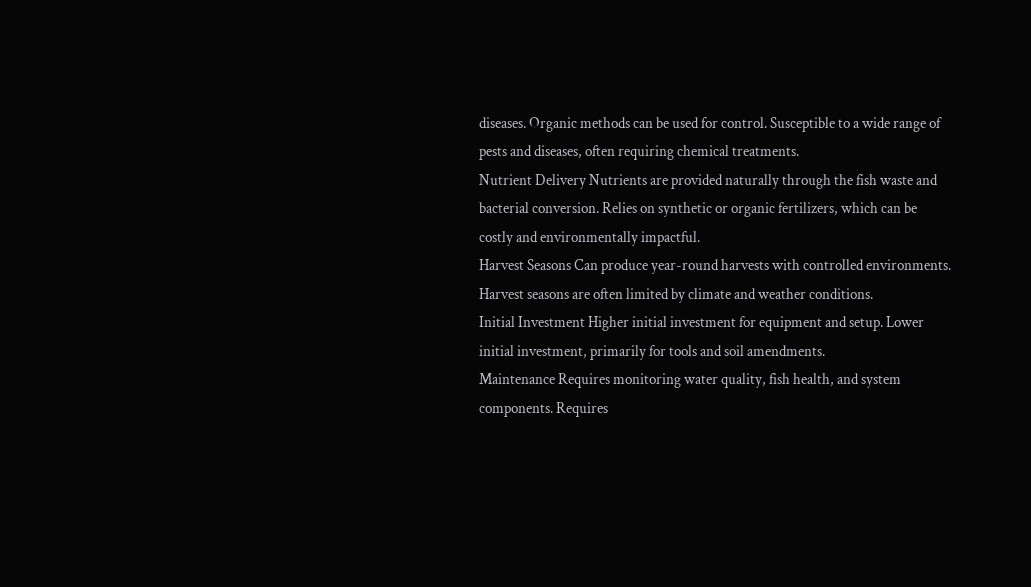diseases. Organic methods can be used for control. Susceptible to a wide range of pests and diseases, often requiring chemical treatments.
Nutrient Delivery Nutrients are provided naturally through the fish waste and bacterial conversion. Relies on synthetic or organic fertilizers, which can be costly and environmentally impactful.
Harvest Seasons Can produce year-round harvests with controlled environments. Harvest seasons are often limited by climate and weather conditions.
Initial Investment Higher initial investment for equipment and setup. Lower initial investment, primarily for tools and soil amendments.
Maintenance Requires monitoring water quality, fish health, and system components. Requires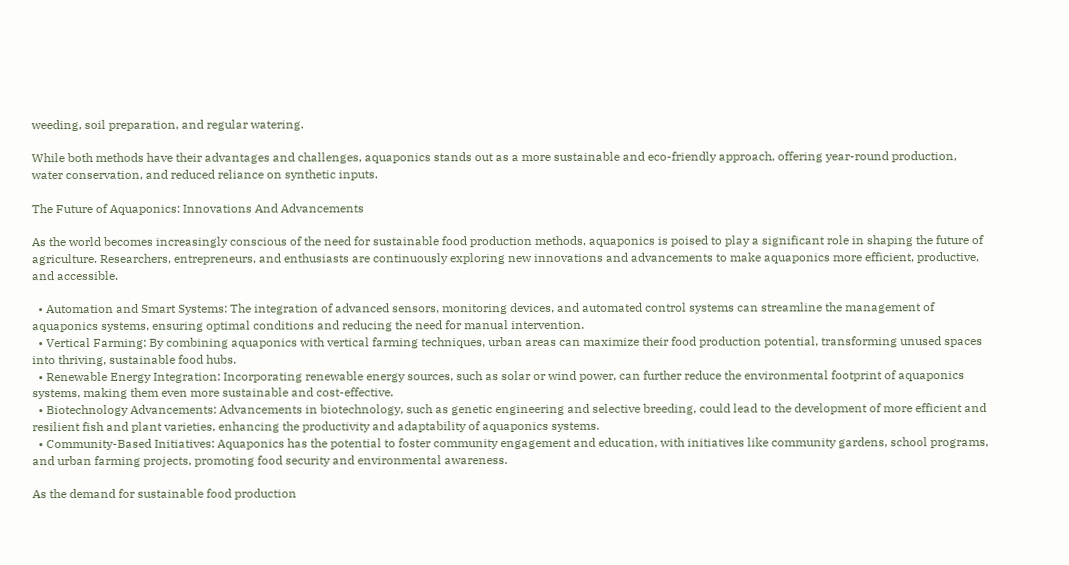weeding, soil preparation, and regular watering.

While both methods have their advantages and challenges, aquaponics stands out as a more sustainable and eco-friendly approach, offering year-round production, water conservation, and reduced reliance on synthetic inputs.

The Future of Aquaponics: Innovations And Advancements

As the world becomes increasingly conscious of the need for sustainable food production methods, aquaponics is poised to play a significant role in shaping the future of agriculture. Researchers, entrepreneurs, and enthusiasts are continuously exploring new innovations and advancements to make aquaponics more efficient, productive, and accessible.

  • Automation and Smart Systems: The integration of advanced sensors, monitoring devices, and automated control systems can streamline the management of aquaponics systems, ensuring optimal conditions and reducing the need for manual intervention.
  • Vertical Farming: By combining aquaponics with vertical farming techniques, urban areas can maximize their food production potential, transforming unused spaces into thriving, sustainable food hubs.
  • Renewable Energy Integration: Incorporating renewable energy sources, such as solar or wind power, can further reduce the environmental footprint of aquaponics systems, making them even more sustainable and cost-effective.
  • Biotechnology Advancements: Advancements in biotechnology, such as genetic engineering and selective breeding, could lead to the development of more efficient and resilient fish and plant varieties, enhancing the productivity and adaptability of aquaponics systems.
  • Community-Based Initiatives: Aquaponics has the potential to foster community engagement and education, with initiatives like community gardens, school programs, and urban farming projects, promoting food security and environmental awareness.

As the demand for sustainable food production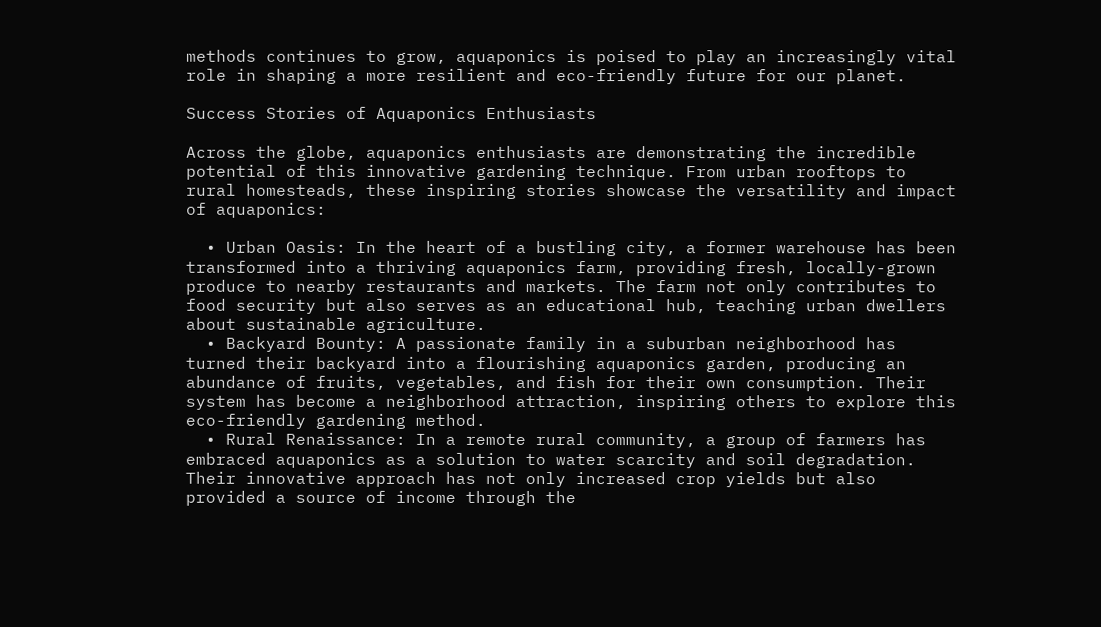methods continues to grow, aquaponics is poised to play an increasingly vital role in shaping a more resilient and eco-friendly future for our planet.

Success Stories of Aquaponics Enthusiasts

Across the globe, aquaponics enthusiasts are demonstrating the incredible potential of this innovative gardening technique. From urban rooftops to rural homesteads, these inspiring stories showcase the versatility and impact of aquaponics:

  • Urban Oasis: In the heart of a bustling city, a former warehouse has been transformed into a thriving aquaponics farm, providing fresh, locally-grown produce to nearby restaurants and markets. The farm not only contributes to food security but also serves as an educational hub, teaching urban dwellers about sustainable agriculture.
  • Backyard Bounty: A passionate family in a suburban neighborhood has turned their backyard into a flourishing aquaponics garden, producing an abundance of fruits, vegetables, and fish for their own consumption. Their system has become a neighborhood attraction, inspiring others to explore this eco-friendly gardening method.
  • Rural Renaissance: In a remote rural community, a group of farmers has embraced aquaponics as a solution to water scarcity and soil degradation. Their innovative approach has not only increased crop yields but also provided a source of income through the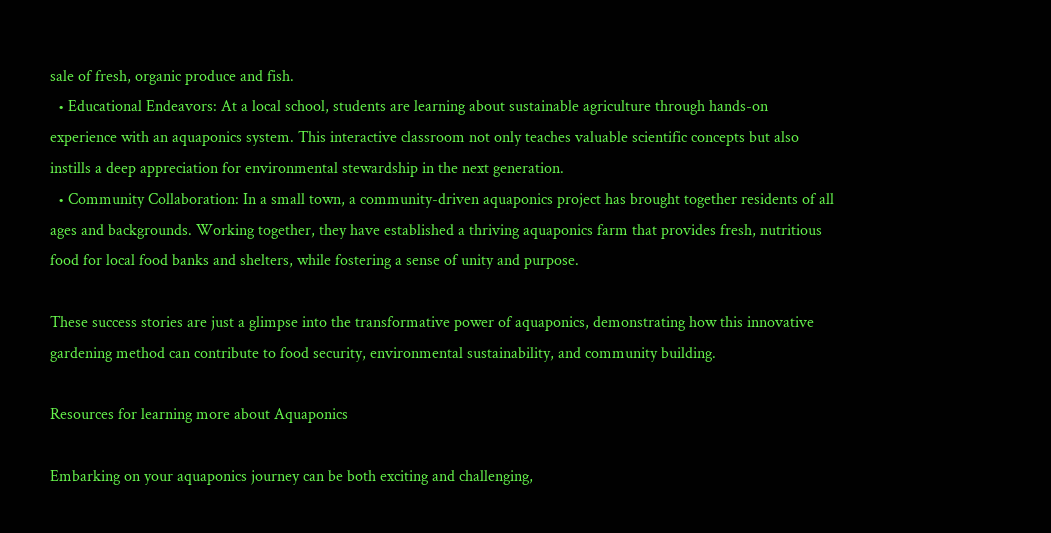sale of fresh, organic produce and fish.
  • Educational Endeavors: At a local school, students are learning about sustainable agriculture through hands-on experience with an aquaponics system. This interactive classroom not only teaches valuable scientific concepts but also instills a deep appreciation for environmental stewardship in the next generation.
  • Community Collaboration: In a small town, a community-driven aquaponics project has brought together residents of all ages and backgrounds. Working together, they have established a thriving aquaponics farm that provides fresh, nutritious food for local food banks and shelters, while fostering a sense of unity and purpose.

These success stories are just a glimpse into the transformative power of aquaponics, demonstrating how this innovative gardening method can contribute to food security, environmental sustainability, and community building.

Resources for learning more about Aquaponics

Embarking on your aquaponics journey can be both exciting and challenging,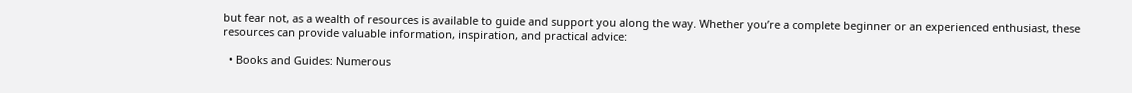but fear not, as a wealth of resources is available to guide and support you along the way. Whether you’re a complete beginner or an experienced enthusiast, these resources can provide valuable information, inspiration, and practical advice:

  • Books and Guides: Numerous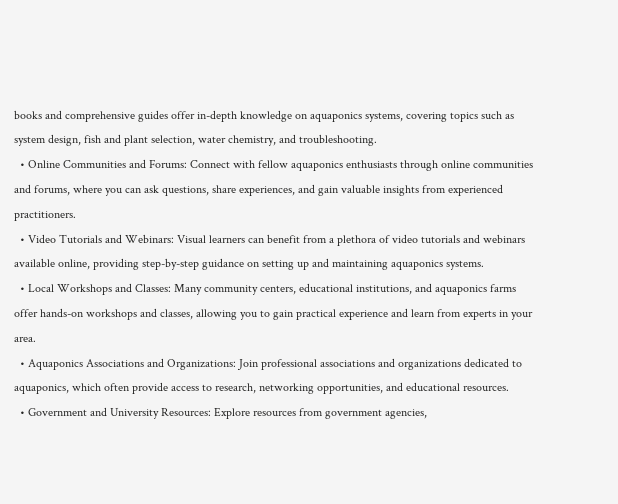books and comprehensive guides offer in-depth knowledge on aquaponics systems, covering topics such as system design, fish and plant selection, water chemistry, and troubleshooting.
  • Online Communities and Forums: Connect with fellow aquaponics enthusiasts through online communities and forums, where you can ask questions, share experiences, and gain valuable insights from experienced practitioners.
  • Video Tutorials and Webinars: Visual learners can benefit from a plethora of video tutorials and webinars available online, providing step-by-step guidance on setting up and maintaining aquaponics systems.
  • Local Workshops and Classes: Many community centers, educational institutions, and aquaponics farms offer hands-on workshops and classes, allowing you to gain practical experience and learn from experts in your area.
  • Aquaponics Associations and Organizations: Join professional associations and organizations dedicated to aquaponics, which often provide access to research, networking opportunities, and educational resources.
  • Government and University Resources: Explore resources from government agencies,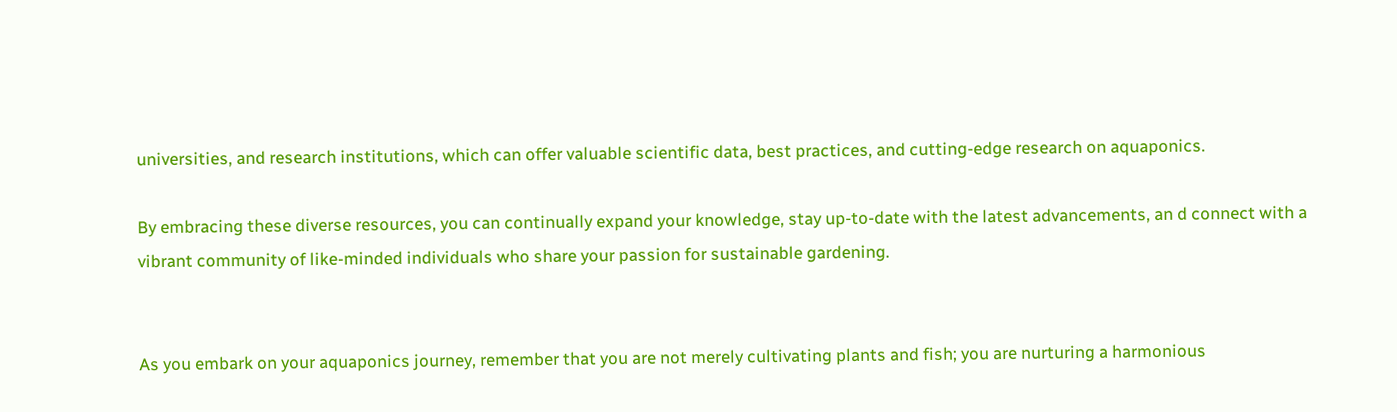universities, and research institutions, which can offer valuable scientific data, best practices, and cutting-edge research on aquaponics.

By embracing these diverse resources, you can continually expand your knowledge, stay up-to-date with the latest advancements, an d connect with a vibrant community of like-minded individuals who share your passion for sustainable gardening.


As you embark on your aquaponics journey, remember that you are not merely cultivating plants and fish; you are nurturing a harmonious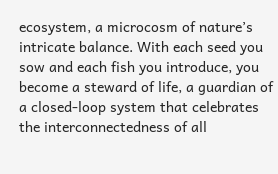ecosystem, a microcosm of nature’s intricate balance. With each seed you sow and each fish you introduce, you become a steward of life, a guardian of a closed-loop system that celebrates the interconnectedness of all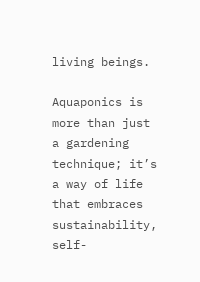living beings.

Aquaponics is more than just a gardening technique; it’s a way of life that embraces sustainability, self-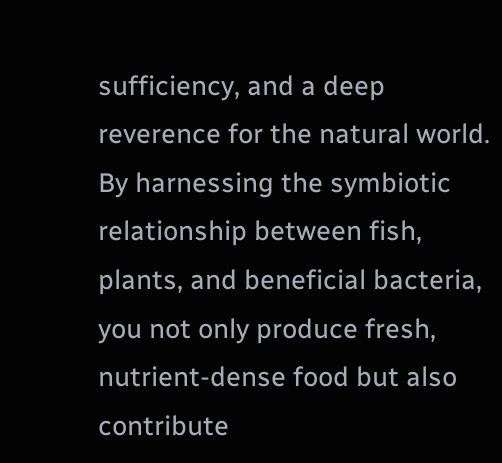sufficiency, and a deep reverence for the natural world. By harnessing the symbiotic relationship between fish, plants, and beneficial bacteria, you not only produce fresh, nutrient-dense food but also contribute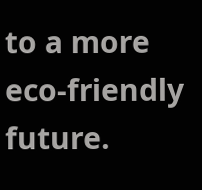to a more eco-friendly future.